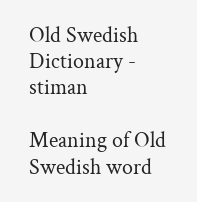Old Swedish Dictionary - stiman

Meaning of Old Swedish word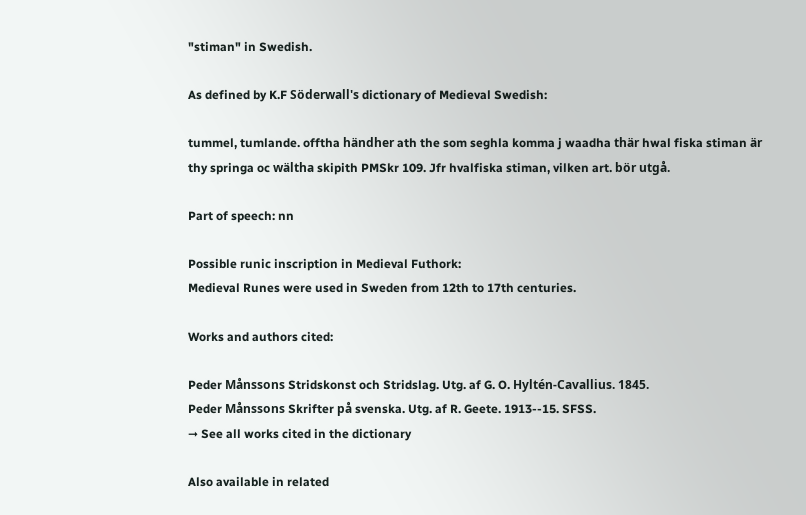"stiman" in Swedish.

As defined by K.F Söderwall's dictionary of Medieval Swedish:

tummel, tumlande. offtha händher ath the som seghla komma j waadha thär hwal fiska stiman är thy springa oc wältha skipith PMSkr 109. Jfr hvalfiska stiman, vilken art. bör utgå.

Part of speech: nn

Possible runic inscription in Medieval Futhork:
Medieval Runes were used in Sweden from 12th to 17th centuries.

Works and authors cited:

Peder Månssons Stridskonst och Stridslag. Utg. af G. O. Hyltén-Cavallius. 1845.
Peder Månssons Skrifter på svenska. Utg. af R. Geete. 1913--15. SFSS.
➞ See all works cited in the dictionary

Also available in related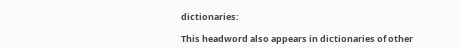dictionaries:

This headword also appears in dictionaries of other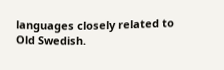languages closely related to Old Swedish.